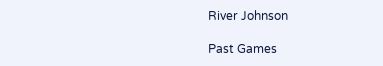River Johnson

Past Games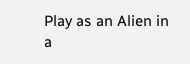Play as an Alien in a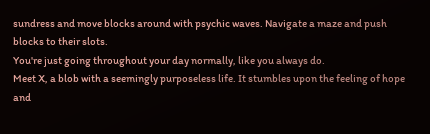sundress and move blocks around with psychic waves. Navigate a maze and push blocks to their slots.
You're just going throughout your day normally, like you always do.
Meet X, a blob with a seemingly purposeless life. It stumbles upon the feeling of hope and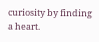curiosity by finding a heart.